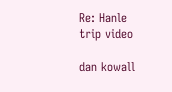Re: Hanle trip video

dan kowall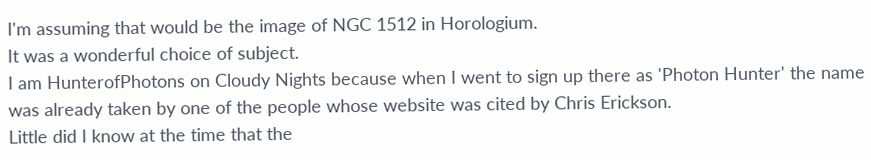I'm assuming that would be the image of NGC 1512 in Horologium.
It was a wonderful choice of subject.
I am HunterofPhotons on Cloudy Nights because when I went to sign up there as 'Photon Hunter' the name was already taken by one of the people whose website was cited by Chris Erickson.
Little did I know at the time that the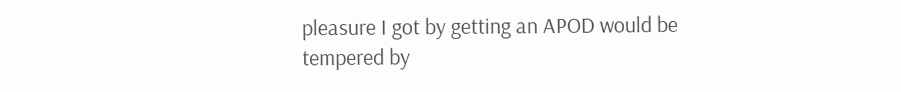pleasure I got by getting an APOD would be tempered by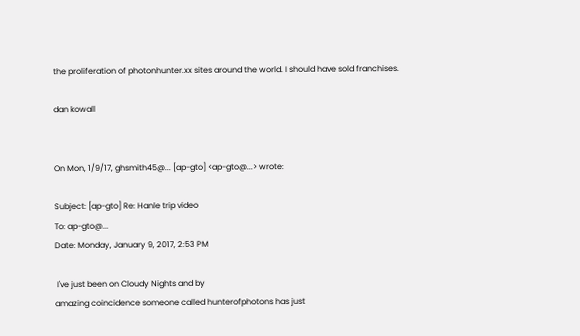the proliferation of photonhunter.xx sites around the world. I should have sold franchises.

dan kowall


On Mon, 1/9/17, ghsmith45@... [ap-gto] <ap-gto@...> wrote:

Subject: [ap-gto] Re: Hanle trip video
To: ap-gto@...
Date: Monday, January 9, 2017, 2:53 PM

 I've just been on Cloudy Nights and by
amazing coincidence someone called hunterofphotons has just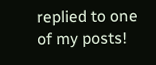replied to one of my posts!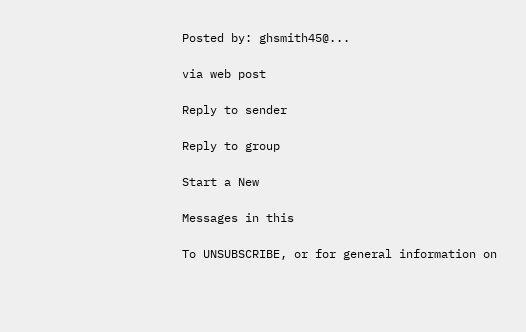Posted by: ghsmith45@...

via web post

Reply to sender

Reply to group

Start a New

Messages in this

To UNSUBSCRIBE, or for general information on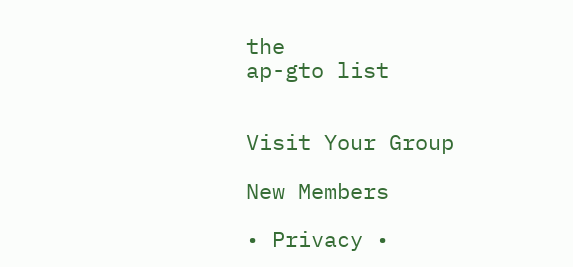the
ap-gto list


Visit Your Group

New Members

• Privacy •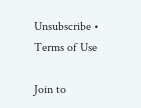Unsubscribe • Terms of Use

Join to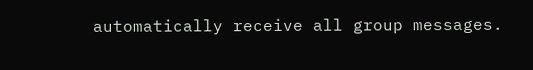automatically receive all group messages.